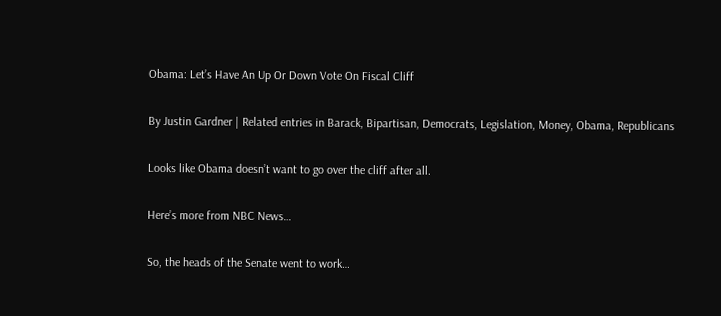Obama: Let’s Have An Up Or Down Vote On Fiscal Cliff

By Justin Gardner | Related entries in Barack, Bipartisan, Democrats, Legislation, Money, Obama, Republicans

Looks like Obama doesn’t want to go over the cliff after all.

Here’s more from NBC News…

So, the heads of the Senate went to work…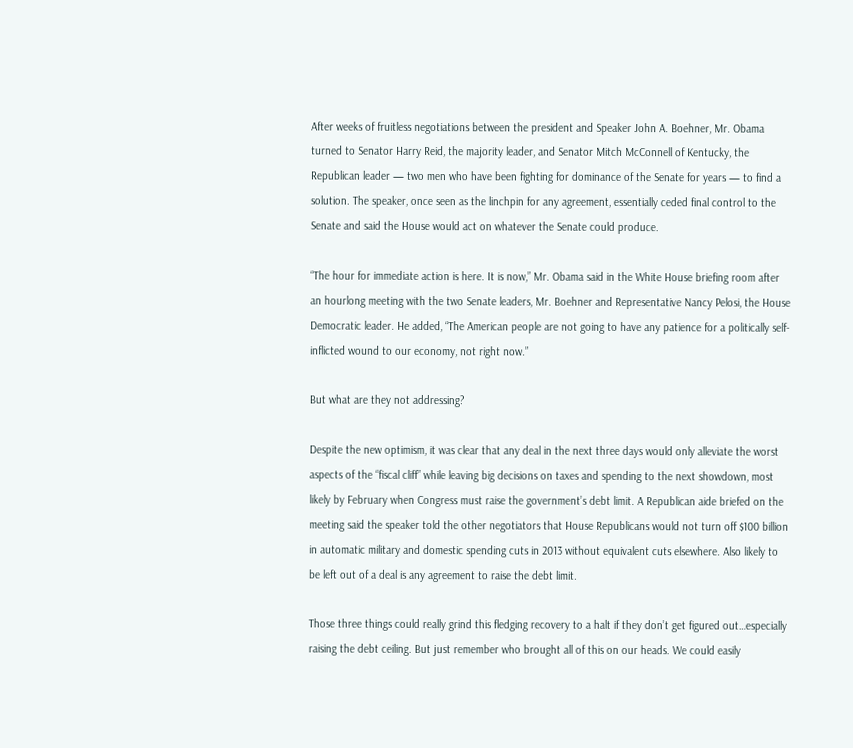After weeks of fruitless negotiations between the president and Speaker John A. Boehner, Mr. Obama turned to Senator Harry Reid, the majority leader, and Senator Mitch McConnell of Kentucky, the Republican leader — two men who have been fighting for dominance of the Senate for years — to find a solution. The speaker, once seen as the linchpin for any agreement, essentially ceded final control to the Senate and said the House would act on whatever the Senate could produce.

“The hour for immediate action is here. It is now,” Mr. Obama said in the White House briefing room after an hourlong meeting with the two Senate leaders, Mr. Boehner and Representative Nancy Pelosi, the House Democratic leader. He added, “The American people are not going to have any patience for a politically self-inflicted wound to our economy, not right now.”

But what are they not addressing?

Despite the new optimism, it was clear that any deal in the next three days would only alleviate the worst aspects of the “fiscal cliff” while leaving big decisions on taxes and spending to the next showdown, most likely by February when Congress must raise the government’s debt limit. A Republican aide briefed on the meeting said the speaker told the other negotiators that House Republicans would not turn off $100 billion in automatic military and domestic spending cuts in 2013 without equivalent cuts elsewhere. Also likely to be left out of a deal is any agreement to raise the debt limit.

Those three things could really grind this fledging recovery to a halt if they don’t get figured out…especially raising the debt ceiling. But just remember who brought all of this on our heads. We could easily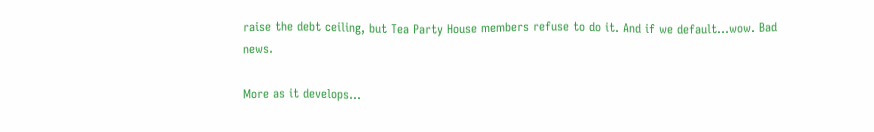raise the debt ceiling, but Tea Party House members refuse to do it. And if we default…wow. Bad news.

More as it develops…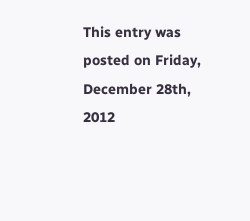This entry was posted on Friday, December 28th, 2012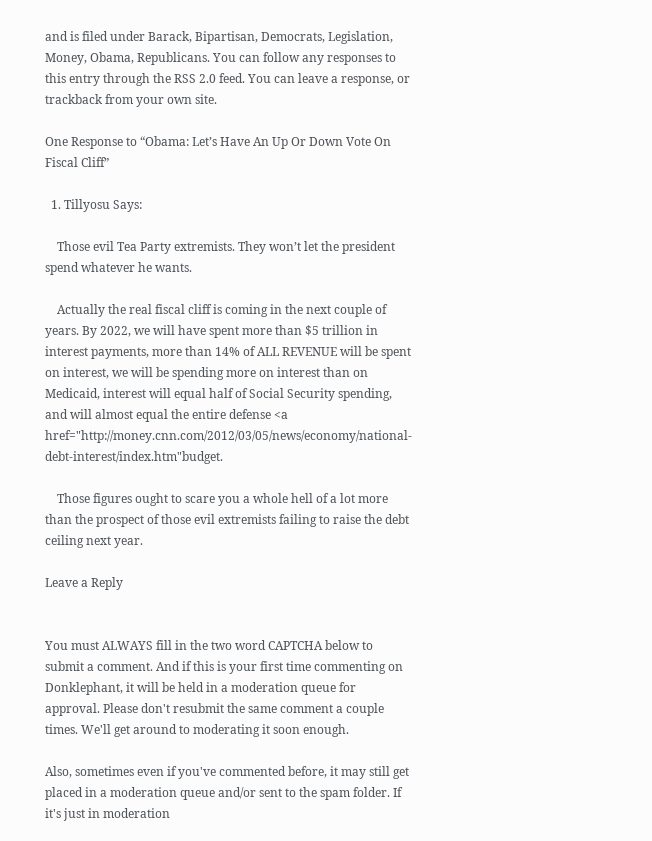and is filed under Barack, Bipartisan, Democrats, Legislation, Money, Obama, Republicans. You can follow any responses to this entry through the RSS 2.0 feed. You can leave a response, or trackback from your own site.

One Response to “Obama: Let’s Have An Up Or Down Vote On Fiscal Cliff”

  1. Tillyosu Says:

    Those evil Tea Party extremists. They won’t let the president spend whatever he wants.

    Actually the real fiscal cliff is coming in the next couple of years. By 2022, we will have spent more than $5 trillion in interest payments, more than 14% of ALL REVENUE will be spent on interest, we will be spending more on interest than on Medicaid, interest will equal half of Social Security spending, and will almost equal the entire defense <a href="http://money.cnn.com/2012/03/05/news/economy/national-debt-interest/index.htm"budget.

    Those figures ought to scare you a whole hell of a lot more than the prospect of those evil extremists failing to raise the debt ceiling next year.

Leave a Reply


You must ALWAYS fill in the two word CAPTCHA below to submit a comment. And if this is your first time commenting on Donklephant, it will be held in a moderation queue for approval. Please don't resubmit the same comment a couple times. We'll get around to moderating it soon enough.

Also, sometimes even if you've commented before, it may still get placed in a moderation queue and/or sent to the spam folder. If it's just in moderation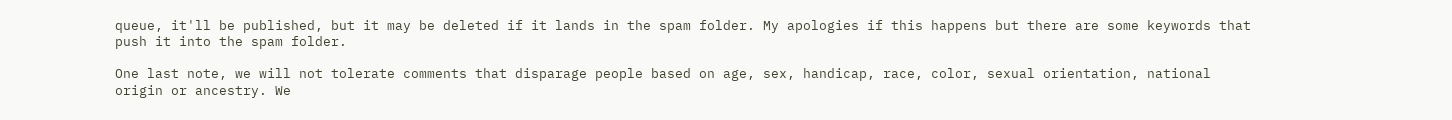queue, it'll be published, but it may be deleted if it lands in the spam folder. My apologies if this happens but there are some keywords that push it into the spam folder.

One last note, we will not tolerate comments that disparage people based on age, sex, handicap, race, color, sexual orientation, national origin or ancestry. We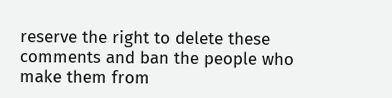reserve the right to delete these comments and ban the people who make them from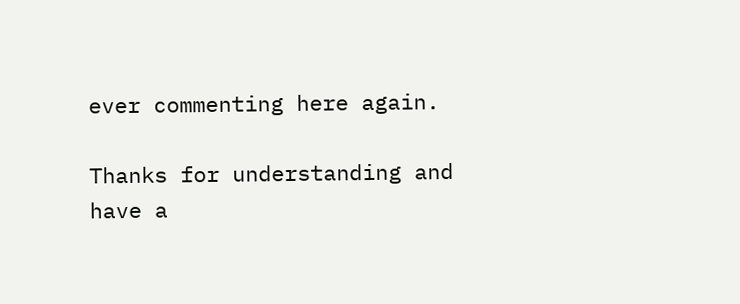ever commenting here again.

Thanks for understanding and have a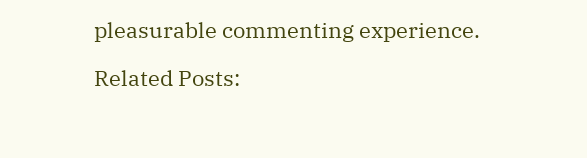pleasurable commenting experience.

Related Posts: